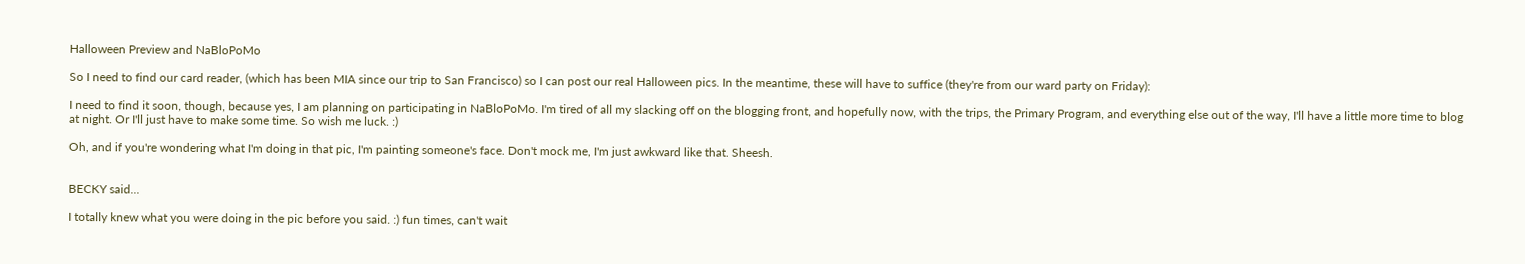Halloween Preview and NaBloPoMo

So I need to find our card reader, (which has been MIA since our trip to San Francisco) so I can post our real Halloween pics. In the meantime, these will have to suffice (they're from our ward party on Friday):

I need to find it soon, though, because yes, I am planning on participating in NaBloPoMo. I'm tired of all my slacking off on the blogging front, and hopefully now, with the trips, the Primary Program, and everything else out of the way, I'll have a little more time to blog at night. Or I'll just have to make some time. So wish me luck. :)

Oh, and if you're wondering what I'm doing in that pic, I'm painting someone's face. Don't mock me, I'm just awkward like that. Sheesh.


BECKY said...

I totally knew what you were doing in the pic before you said. :) fun times, can't wait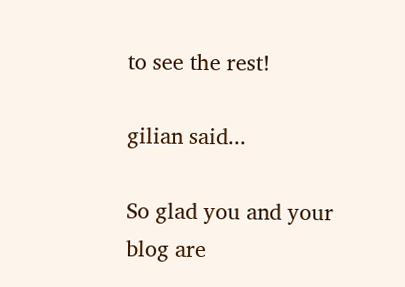to see the rest!

gilian said...

So glad you and your blog are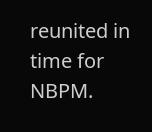reunited in time for NBPM.